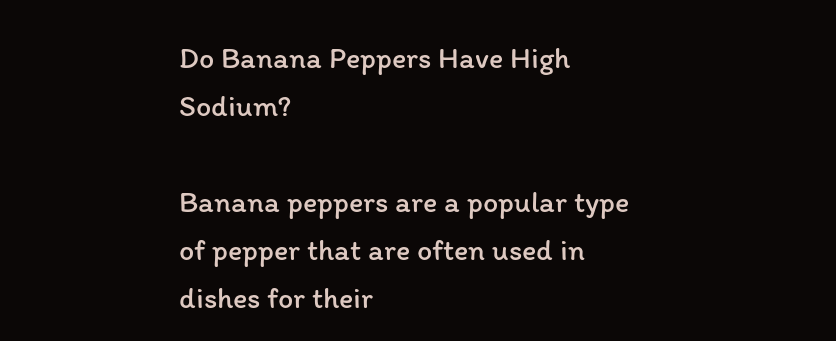Do Banana Peppers Have High Sodium?

Banana peppers are a popular type of pepper that are often used in dishes for their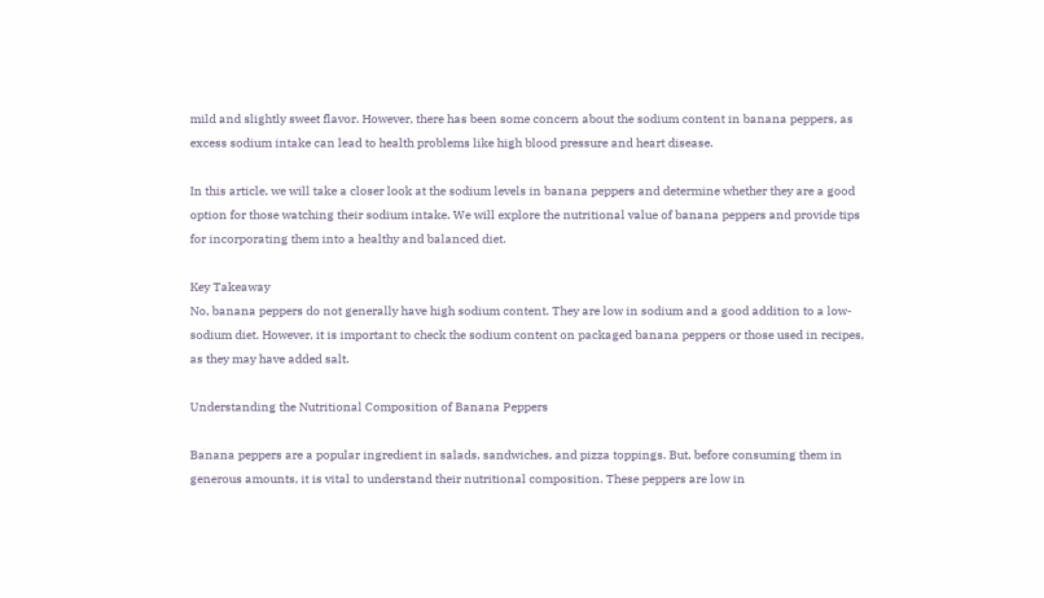mild and slightly sweet flavor. However, there has been some concern about the sodium content in banana peppers, as excess sodium intake can lead to health problems like high blood pressure and heart disease.

In this article, we will take a closer look at the sodium levels in banana peppers and determine whether they are a good option for those watching their sodium intake. We will explore the nutritional value of banana peppers and provide tips for incorporating them into a healthy and balanced diet.

Key Takeaway
No, banana peppers do not generally have high sodium content. They are low in sodium and a good addition to a low-sodium diet. However, it is important to check the sodium content on packaged banana peppers or those used in recipes, as they may have added salt.

Understanding the Nutritional Composition of Banana Peppers

Banana peppers are a popular ingredient in salads, sandwiches, and pizza toppings. But, before consuming them in generous amounts, it is vital to understand their nutritional composition. These peppers are low in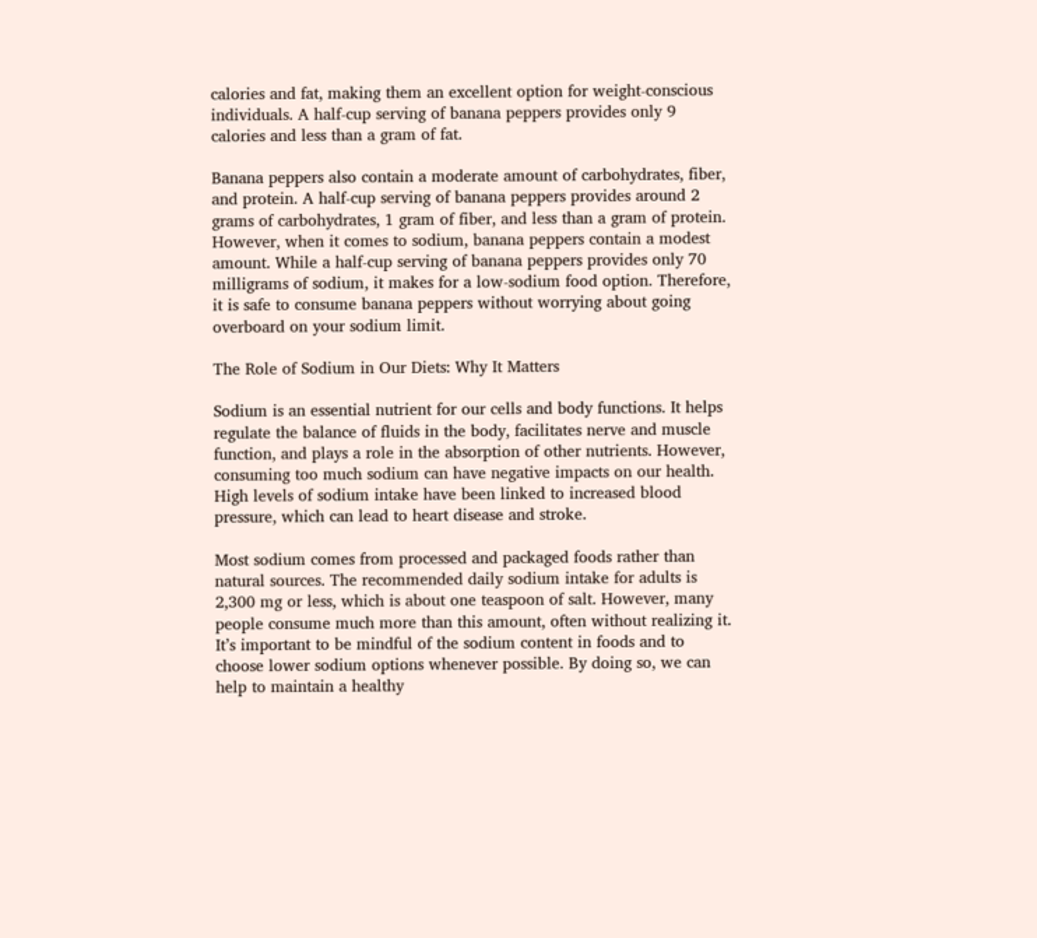calories and fat, making them an excellent option for weight-conscious individuals. A half-cup serving of banana peppers provides only 9 calories and less than a gram of fat.

Banana peppers also contain a moderate amount of carbohydrates, fiber, and protein. A half-cup serving of banana peppers provides around 2 grams of carbohydrates, 1 gram of fiber, and less than a gram of protein. However, when it comes to sodium, banana peppers contain a modest amount. While a half-cup serving of banana peppers provides only 70 milligrams of sodium, it makes for a low-sodium food option. Therefore, it is safe to consume banana peppers without worrying about going overboard on your sodium limit.

The Role of Sodium in Our Diets: Why It Matters

Sodium is an essential nutrient for our cells and body functions. It helps regulate the balance of fluids in the body, facilitates nerve and muscle function, and plays a role in the absorption of other nutrients. However, consuming too much sodium can have negative impacts on our health. High levels of sodium intake have been linked to increased blood pressure, which can lead to heart disease and stroke.

Most sodium comes from processed and packaged foods rather than natural sources. The recommended daily sodium intake for adults is 2,300 mg or less, which is about one teaspoon of salt. However, many people consume much more than this amount, often without realizing it. It’s important to be mindful of the sodium content in foods and to choose lower sodium options whenever possible. By doing so, we can help to maintain a healthy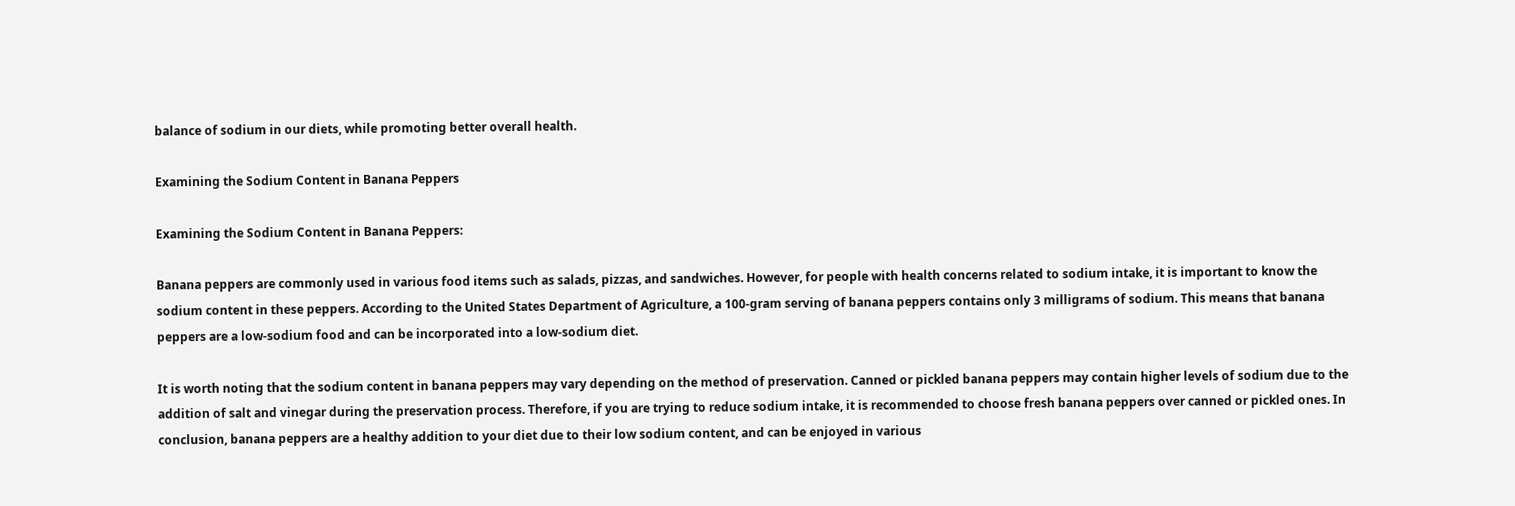balance of sodium in our diets, while promoting better overall health.

Examining the Sodium Content in Banana Peppers

Examining the Sodium Content in Banana Peppers:

Banana peppers are commonly used in various food items such as salads, pizzas, and sandwiches. However, for people with health concerns related to sodium intake, it is important to know the sodium content in these peppers. According to the United States Department of Agriculture, a 100-gram serving of banana peppers contains only 3 milligrams of sodium. This means that banana peppers are a low-sodium food and can be incorporated into a low-sodium diet.

It is worth noting that the sodium content in banana peppers may vary depending on the method of preservation. Canned or pickled banana peppers may contain higher levels of sodium due to the addition of salt and vinegar during the preservation process. Therefore, if you are trying to reduce sodium intake, it is recommended to choose fresh banana peppers over canned or pickled ones. In conclusion, banana peppers are a healthy addition to your diet due to their low sodium content, and can be enjoyed in various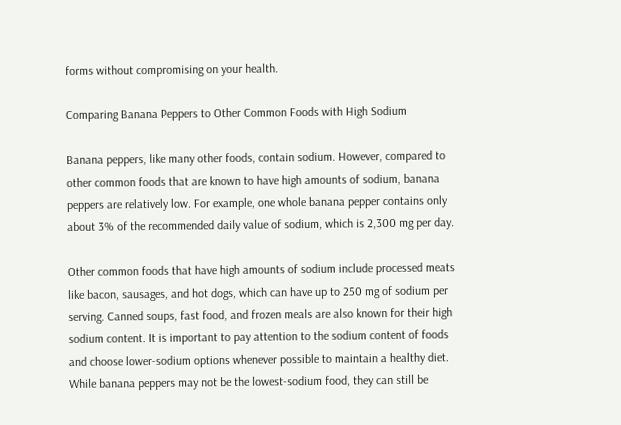forms without compromising on your health.

Comparing Banana Peppers to Other Common Foods with High Sodium

Banana peppers, like many other foods, contain sodium. However, compared to other common foods that are known to have high amounts of sodium, banana peppers are relatively low. For example, one whole banana pepper contains only about 3% of the recommended daily value of sodium, which is 2,300 mg per day.

Other common foods that have high amounts of sodium include processed meats like bacon, sausages, and hot dogs, which can have up to 250 mg of sodium per serving. Canned soups, fast food, and frozen meals are also known for their high sodium content. It is important to pay attention to the sodium content of foods and choose lower-sodium options whenever possible to maintain a healthy diet. While banana peppers may not be the lowest-sodium food, they can still be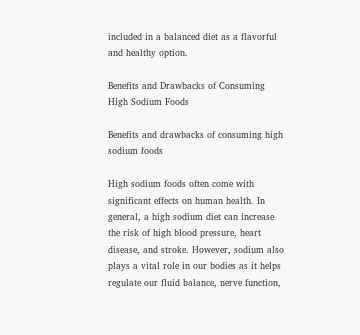included in a balanced diet as a flavorful and healthy option.

Benefits and Drawbacks of Consuming High Sodium Foods

Benefits and drawbacks of consuming high sodium foods

High sodium foods often come with significant effects on human health. In general, a high sodium diet can increase the risk of high blood pressure, heart disease, and stroke. However, sodium also plays a vital role in our bodies as it helps regulate our fluid balance, nerve function,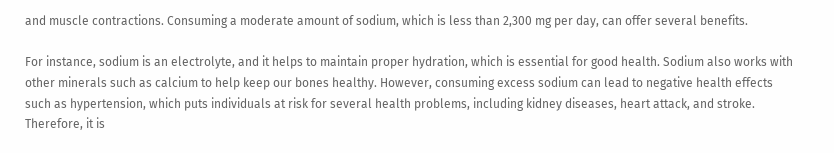and muscle contractions. Consuming a moderate amount of sodium, which is less than 2,300 mg per day, can offer several benefits.

For instance, sodium is an electrolyte, and it helps to maintain proper hydration, which is essential for good health. Sodium also works with other minerals such as calcium to help keep our bones healthy. However, consuming excess sodium can lead to negative health effects such as hypertension, which puts individuals at risk for several health problems, including kidney diseases, heart attack, and stroke. Therefore, it is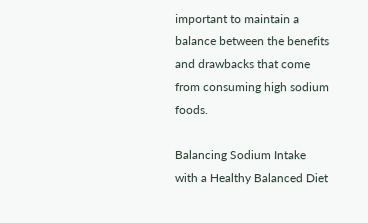important to maintain a balance between the benefits and drawbacks that come from consuming high sodium foods.

Balancing Sodium Intake with a Healthy Balanced Diet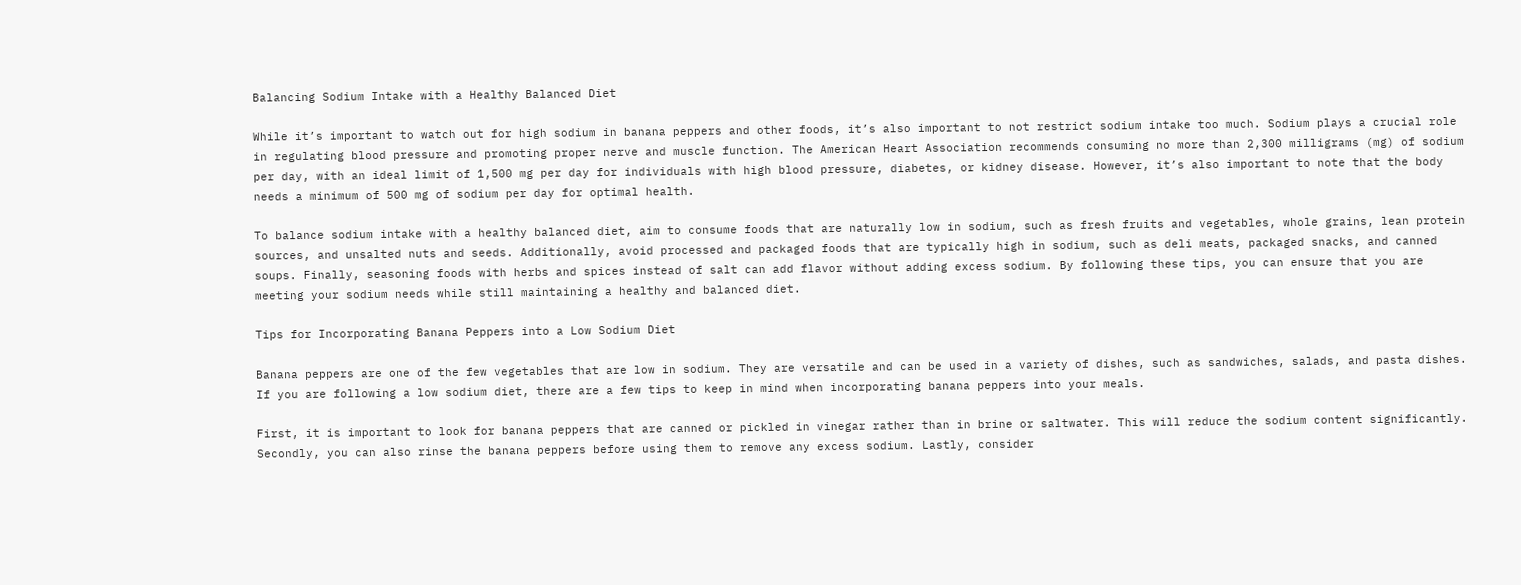Balancing Sodium Intake with a Healthy Balanced Diet

While it’s important to watch out for high sodium in banana peppers and other foods, it’s also important to not restrict sodium intake too much. Sodium plays a crucial role in regulating blood pressure and promoting proper nerve and muscle function. The American Heart Association recommends consuming no more than 2,300 milligrams (mg) of sodium per day, with an ideal limit of 1,500 mg per day for individuals with high blood pressure, diabetes, or kidney disease. However, it’s also important to note that the body needs a minimum of 500 mg of sodium per day for optimal health.

To balance sodium intake with a healthy balanced diet, aim to consume foods that are naturally low in sodium, such as fresh fruits and vegetables, whole grains, lean protein sources, and unsalted nuts and seeds. Additionally, avoid processed and packaged foods that are typically high in sodium, such as deli meats, packaged snacks, and canned soups. Finally, seasoning foods with herbs and spices instead of salt can add flavor without adding excess sodium. By following these tips, you can ensure that you are meeting your sodium needs while still maintaining a healthy and balanced diet.

Tips for Incorporating Banana Peppers into a Low Sodium Diet

Banana peppers are one of the few vegetables that are low in sodium. They are versatile and can be used in a variety of dishes, such as sandwiches, salads, and pasta dishes. If you are following a low sodium diet, there are a few tips to keep in mind when incorporating banana peppers into your meals.

First, it is important to look for banana peppers that are canned or pickled in vinegar rather than in brine or saltwater. This will reduce the sodium content significantly. Secondly, you can also rinse the banana peppers before using them to remove any excess sodium. Lastly, consider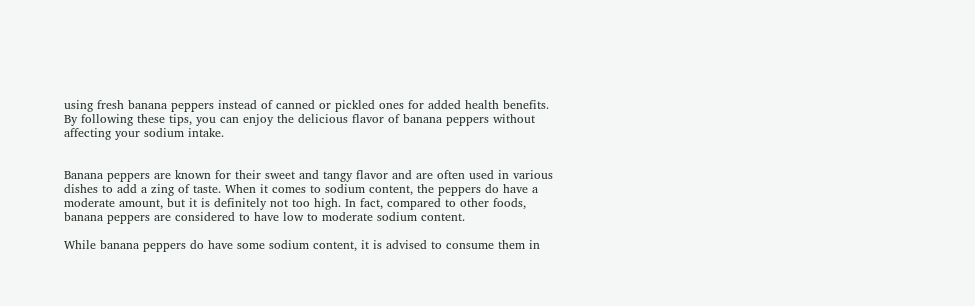using fresh banana peppers instead of canned or pickled ones for added health benefits. By following these tips, you can enjoy the delicious flavor of banana peppers without affecting your sodium intake.


Banana peppers are known for their sweet and tangy flavor and are often used in various dishes to add a zing of taste. When it comes to sodium content, the peppers do have a moderate amount, but it is definitely not too high. In fact, compared to other foods, banana peppers are considered to have low to moderate sodium content.

While banana peppers do have some sodium content, it is advised to consume them in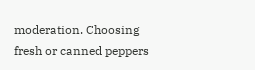moderation. Choosing fresh or canned peppers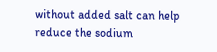without added salt can help reduce the sodium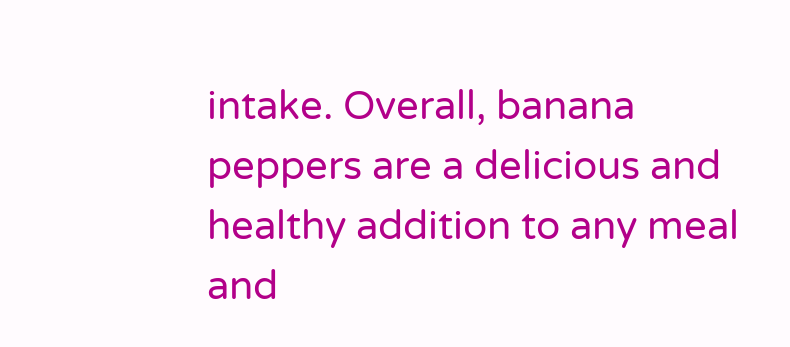intake. Overall, banana peppers are a delicious and healthy addition to any meal and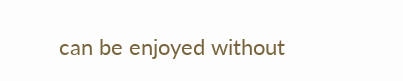can be enjoyed without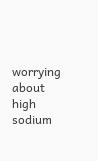worrying about high sodium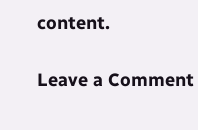content.

Leave a Comment